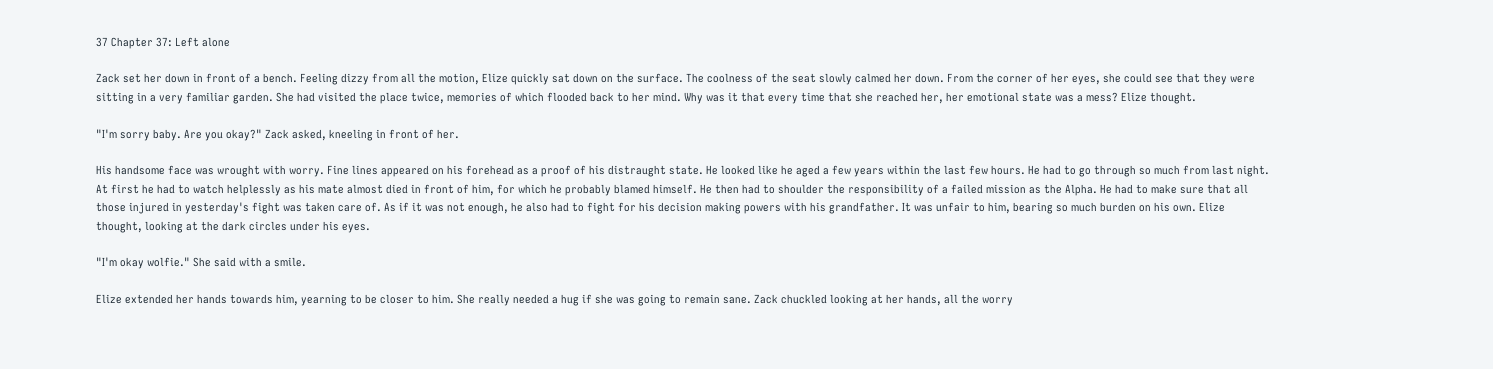37 Chapter 37: Left alone

Zack set her down in front of a bench. Feeling dizzy from all the motion, Elize quickly sat down on the surface. The coolness of the seat slowly calmed her down. From the corner of her eyes, she could see that they were sitting in a very familiar garden. She had visited the place twice, memories of which flooded back to her mind. Why was it that every time that she reached her, her emotional state was a mess? Elize thought.

"I'm sorry baby. Are you okay?" Zack asked, kneeling in front of her.

His handsome face was wrought with worry. Fine lines appeared on his forehead as a proof of his distraught state. He looked like he aged a few years within the last few hours. He had to go through so much from last night. At first he had to watch helplessly as his mate almost died in front of him, for which he probably blamed himself. He then had to shoulder the responsibility of a failed mission as the Alpha. He had to make sure that all those injured in yesterday's fight was taken care of. As if it was not enough, he also had to fight for his decision making powers with his grandfather. It was unfair to him, bearing so much burden on his own. Elize thought, looking at the dark circles under his eyes.

"I'm okay wolfie." She said with a smile.

Elize extended her hands towards him, yearning to be closer to him. She really needed a hug if she was going to remain sane. Zack chuckled looking at her hands, all the worry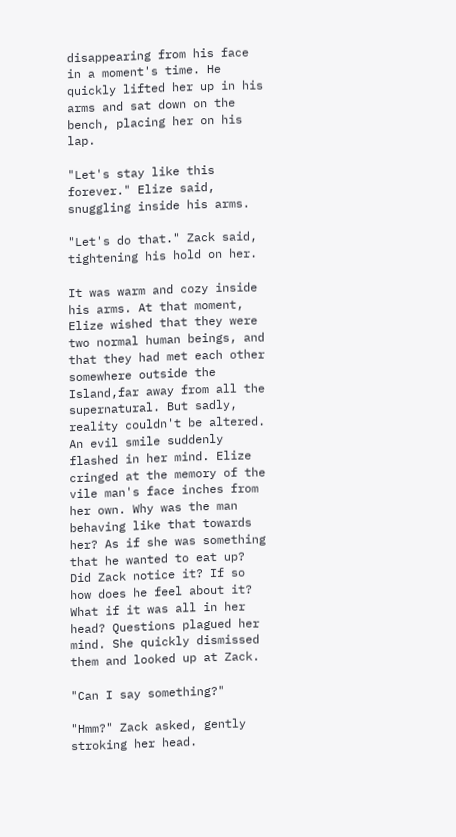disappearing from his face in a moment's time. He quickly lifted her up in his arms and sat down on the bench, placing her on his lap.

"Let's stay like this forever." Elize said, snuggling inside his arms.

"Let's do that." Zack said, tightening his hold on her.

It was warm and cozy inside his arms. At that moment, Elize wished that they were two normal human beings, and that they had met each other somewhere outside the Island,far away from all the supernatural. But sadly, reality couldn't be altered. An evil smile suddenly flashed in her mind. Elize cringed at the memory of the vile man's face inches from her own. Why was the man behaving like that towards her? As if she was something that he wanted to eat up? Did Zack notice it? If so how does he feel about it? What if it was all in her head? Questions plagued her mind. She quickly dismissed them and looked up at Zack.

"Can I say something?"

"Hmm?" Zack asked, gently stroking her head.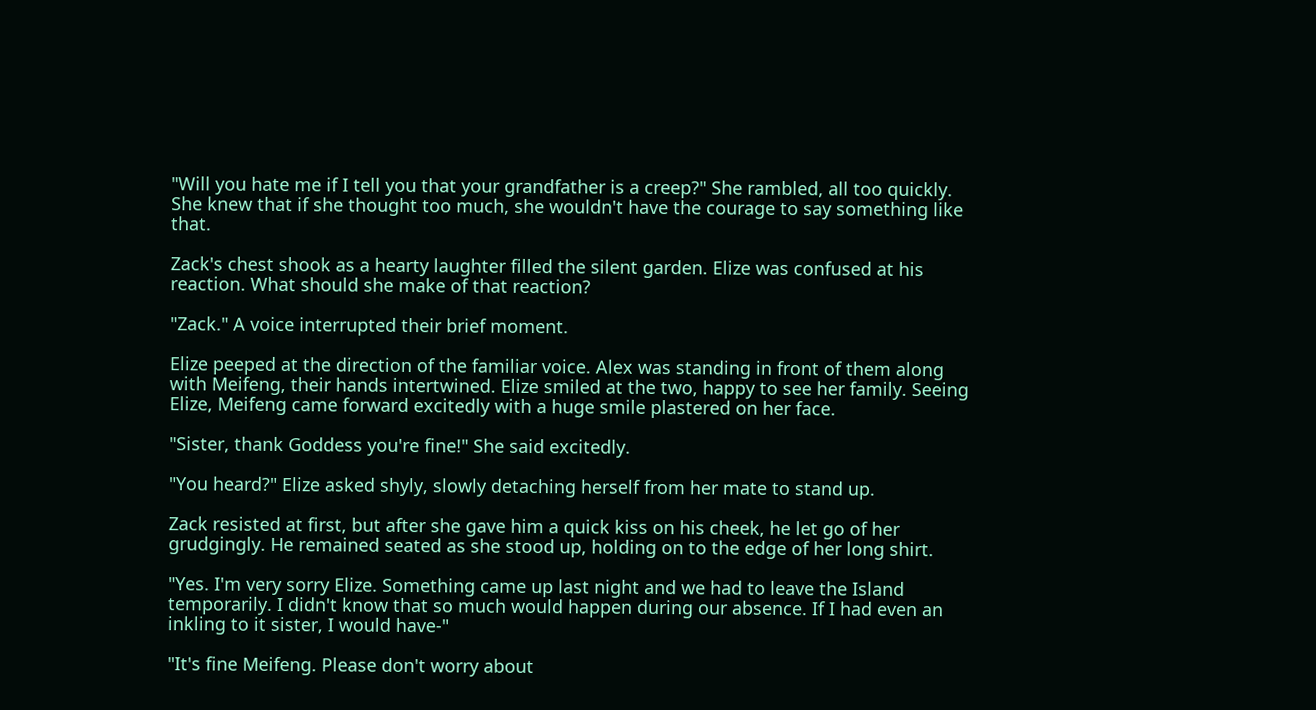"Will you hate me if I tell you that your grandfather is a creep?" She rambled, all too quickly. She knew that if she thought too much, she wouldn't have the courage to say something like that.

Zack's chest shook as a hearty laughter filled the silent garden. Elize was confused at his reaction. What should she make of that reaction?

"Zack." A voice interrupted their brief moment.

Elize peeped at the direction of the familiar voice. Alex was standing in front of them along with Meifeng, their hands intertwined. Elize smiled at the two, happy to see her family. Seeing Elize, Meifeng came forward excitedly with a huge smile plastered on her face.

"Sister, thank Goddess you're fine!" She said excitedly.

"You heard?" Elize asked shyly, slowly detaching herself from her mate to stand up.

Zack resisted at first, but after she gave him a quick kiss on his cheek, he let go of her grudgingly. He remained seated as she stood up, holding on to the edge of her long shirt.

"Yes. I'm very sorry Elize. Something came up last night and we had to leave the Island temporarily. I didn't know that so much would happen during our absence. If I had even an inkling to it sister, I would have-"

"It's fine Meifeng. Please don't worry about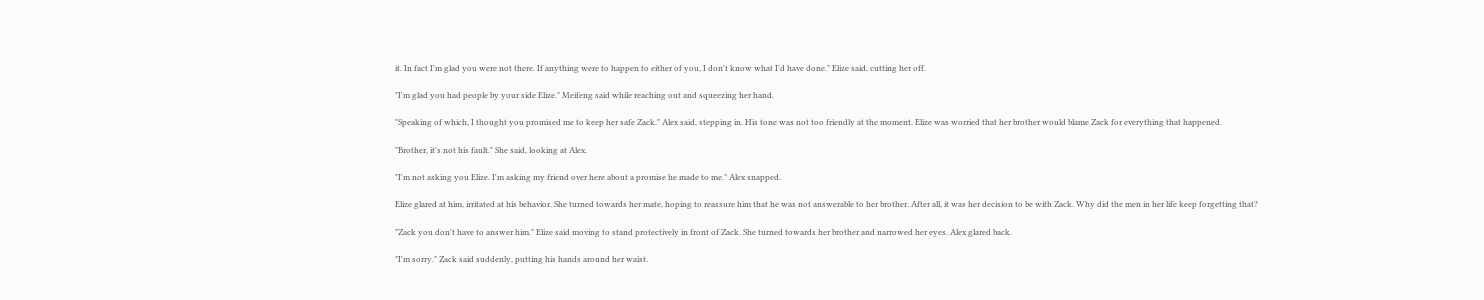it. In fact I'm glad you were not there. If anything were to happen to either of you, I don't know what I'd have done." Elize said, cutting her off.

"I'm glad you had people by your side Elize." Meifeng said while reaching out and squeezing her hand.

"Speaking of which, I thought you promised me to keep her safe Zack." Alex said, stepping in. His tone was not too friendly at the moment. Elize was worried that her brother would blame Zack for everything that happened.

"Brother, it's not his fault." She said, looking at Alex.

"I'm not asking you Elize. I'm asking my friend over here about a promise he made to me." Alex snapped.

Elize glared at him, irritated at his behavior. She turned towards her mate, hoping to reassure him that he was not answerable to her brother. After all, it was her decision to be with Zack. Why did the men in her life keep forgetting that?

"Zack you don't have to answer him." Elize said moving to stand protectively in front of Zack. She turned towards her brother and narrowed her eyes. Alex glared back.

"I'm sorry." Zack said suddenly, putting his hands around her waist.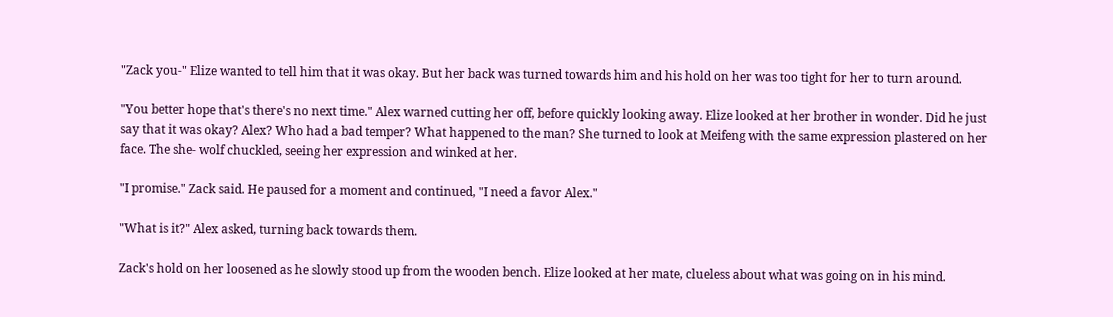"Zack you-" Elize wanted to tell him that it was okay. But her back was turned towards him and his hold on her was too tight for her to turn around.

"You better hope that's there's no next time." Alex warned cutting her off, before quickly looking away. Elize looked at her brother in wonder. Did he just say that it was okay? Alex? Who had a bad temper? What happened to the man? She turned to look at Meifeng with the same expression plastered on her face. The she- wolf chuckled, seeing her expression and winked at her.

"I promise." Zack said. He paused for a moment and continued, "I need a favor Alex."

"What is it?" Alex asked, turning back towards them.

Zack's hold on her loosened as he slowly stood up from the wooden bench. Elize looked at her mate, clueless about what was going on in his mind.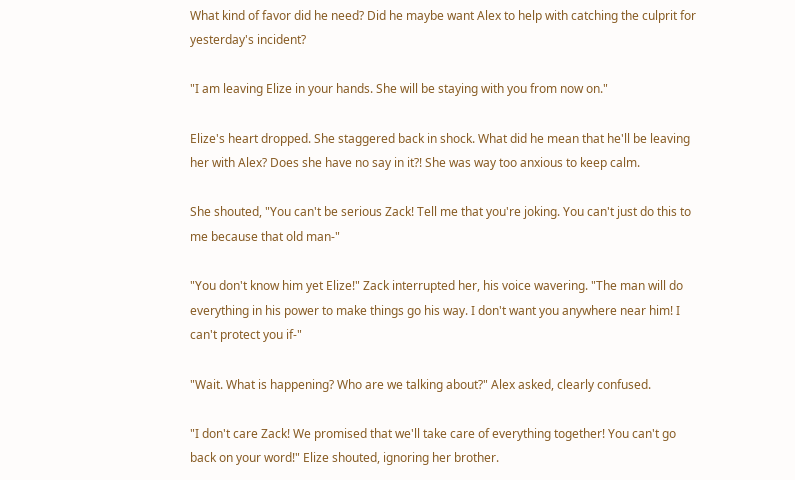What kind of favor did he need? Did he maybe want Alex to help with catching the culprit for yesterday's incident?

"I am leaving Elize in your hands. She will be staying with you from now on."

Elize's heart dropped. She staggered back in shock. What did he mean that he'll be leaving her with Alex? Does she have no say in it?! She was way too anxious to keep calm.

She shouted, "You can't be serious Zack! Tell me that you're joking. You can't just do this to me because that old man-"

"You don't know him yet Elize!" Zack interrupted her, his voice wavering. "The man will do everything in his power to make things go his way. I don't want you anywhere near him! I can't protect you if-"

"Wait. What is happening? Who are we talking about?" Alex asked, clearly confused.

"I don't care Zack! We promised that we'll take care of everything together! You can't go back on your word!" Elize shouted, ignoring her brother.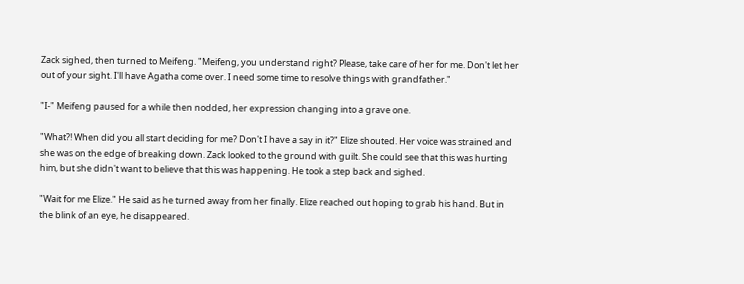Zack sighed, then turned to Meifeng. "Meifeng, you understand right? Please, take care of her for me. Don't let her out of your sight. I'll have Agatha come over. I need some time to resolve things with grandfather."

"I-" Meifeng paused for a while then nodded, her expression changing into a grave one.

"What?! When did you all start deciding for me? Don't I have a say in it?" Elize shouted. Her voice was strained and she was on the edge of breaking down. Zack looked to the ground with guilt. She could see that this was hurting him, but she didn't want to believe that this was happening. He took a step back and sighed.

"Wait for me Elize." He said as he turned away from her finally. Elize reached out hoping to grab his hand. But in the blink of an eye, he disappeared.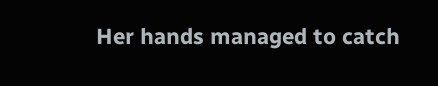Her hands managed to catch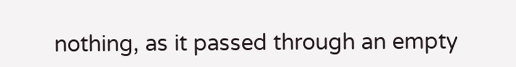nothing, as it passed through an empty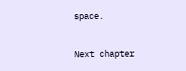space.

Next chapter